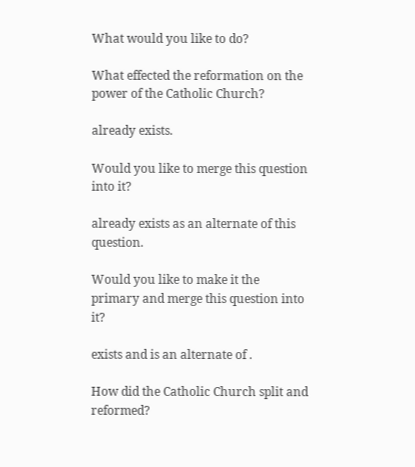What would you like to do?

What effected the reformation on the power of the Catholic Church?

already exists.

Would you like to merge this question into it?

already exists as an alternate of this question.

Would you like to make it the primary and merge this question into it?

exists and is an alternate of .

How did the Catholic Church split and reformed?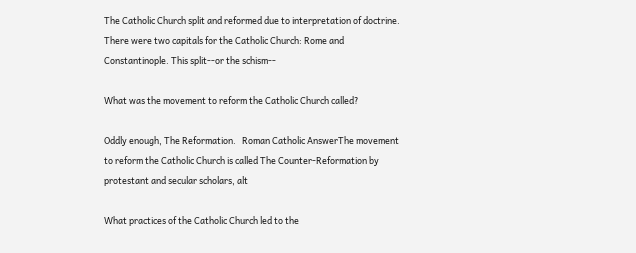The Catholic Church split and reformed due to interpretation of doctrine. There were two capitals for the Catholic Church: Rome and Constantinople. This split--or the schism--

What was the movement to reform the Catholic Church called?

Oddly enough, The Reformation.   Roman Catholic AnswerThe movement to reform the Catholic Church is called The Counter-Reformation by protestant and secular scholars, alt

What practices of the Catholic Church led to the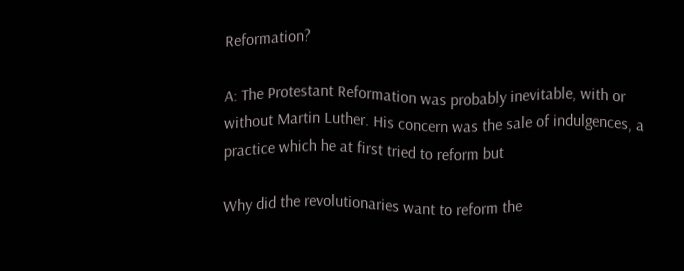Reformation?

A: The Protestant Reformation was probably inevitable, with or without Martin Luther. His concern was the sale of indulgences, a practice which he at first tried to reform but

Why did the revolutionaries want to reform the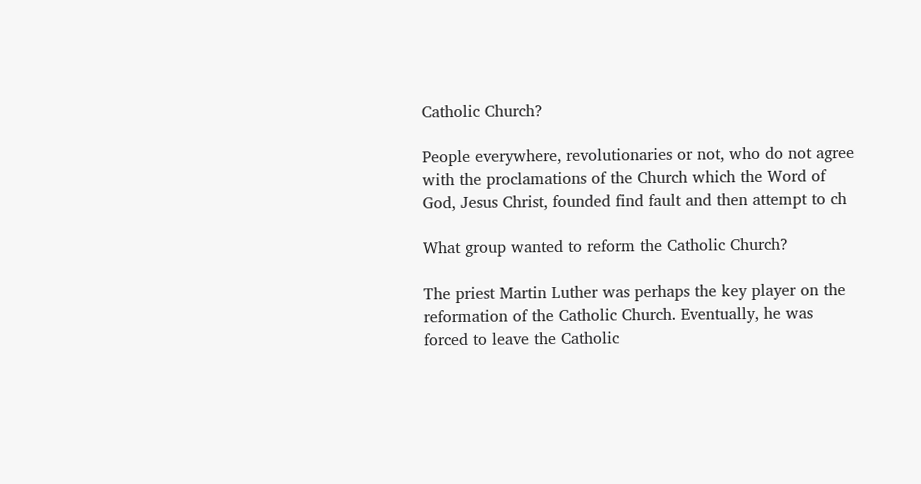Catholic Church?

People everywhere, revolutionaries or not, who do not agree with the proclamations of the Church which the Word of God, Jesus Christ, founded find fault and then attempt to ch

What group wanted to reform the Catholic Church?

The priest Martin Luther was perhaps the key player on the reformation of the Catholic Church. Eventually, he was forced to leave the Catholic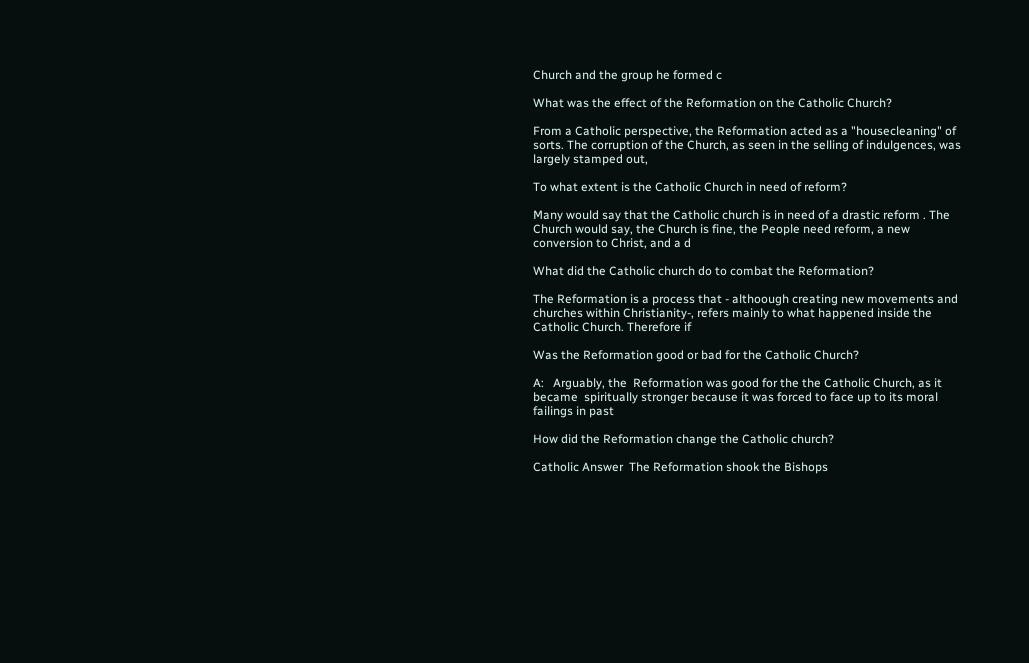Church and the group he formed c

What was the effect of the Reformation on the Catholic Church?

From a Catholic perspective, the Reformation acted as a "housecleaning" of sorts. The corruption of the Church, as seen in the selling of indulgences, was largely stamped out,

To what extent is the Catholic Church in need of reform?

Many would say that the Catholic church is in need of a drastic reform . The Church would say, the Church is fine, the People need reform, a new conversion to Christ, and a d

What did the Catholic church do to combat the Reformation?

The Reformation is a process that - althoough creating new movements and churches within Christianity-, refers mainly to what happened inside the Catholic Church. Therefore if

Was the Reformation good or bad for the Catholic Church?

A:   Arguably, the  Reformation was good for the the Catholic Church, as it became  spiritually stronger because it was forced to face up to its moral  failings in past

How did the Reformation change the Catholic church?

Catholic Answer  The Reformation shook the Bishops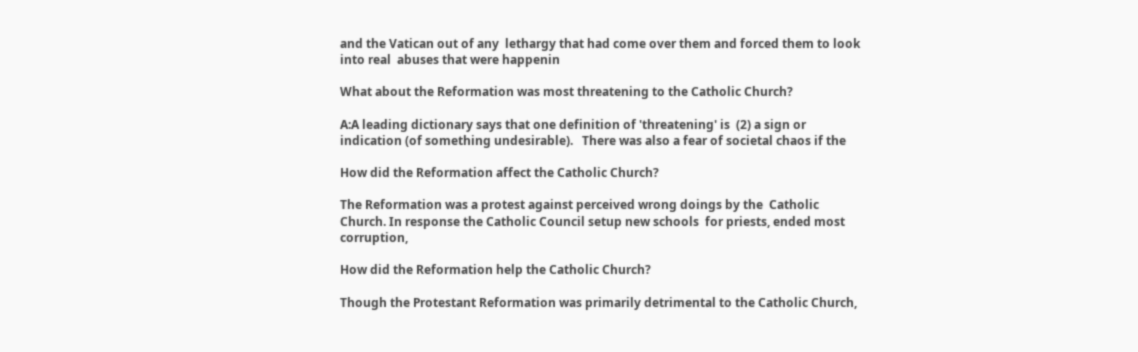and the Vatican out of any  lethargy that had come over them and forced them to look into real  abuses that were happenin

What about the Reformation was most threatening to the Catholic Church?

A:A leading dictionary says that one definition of 'threatening' is  (2) a sign or indication (of something undesirable).   There was also a fear of societal chaos if the

How did the Reformation affect the Catholic Church?

The Reformation was a protest against perceived wrong doings by the  Catholic Church. In response the Catholic Council setup new schools  for priests, ended most corruption,

How did the Reformation help the Catholic Church?

Though the Protestant Reformation was primarily detrimental to the Catholic Church,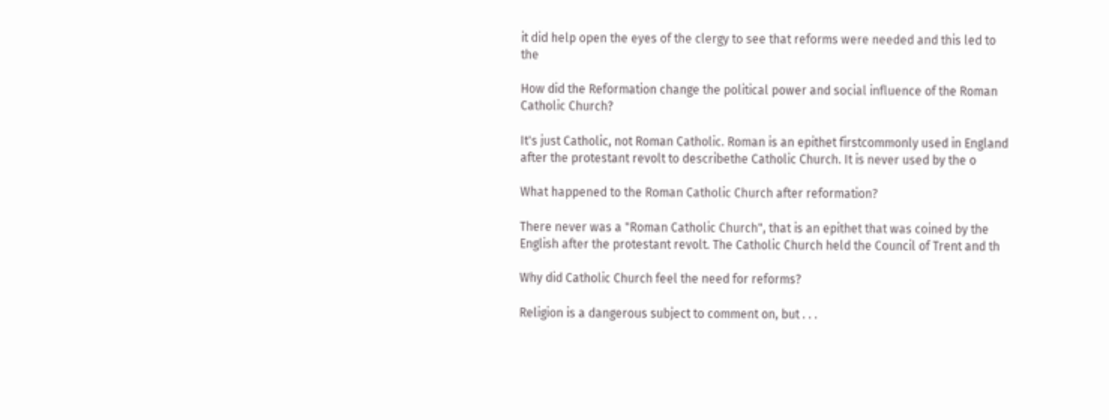it did help open the eyes of the clergy to see that reforms were needed and this led to the

How did the Reformation change the political power and social influence of the Roman Catholic Church?

It's just Catholic, not Roman Catholic. Roman is an epithet firstcommonly used in England after the protestant revolt to describethe Catholic Church. It is never used by the o

What happened to the Roman Catholic Church after reformation?

There never was a "Roman Catholic Church", that is an epithet that was coined by the English after the protestant revolt. The Catholic Church held the Council of Trent and th

Why did Catholic Church feel the need for reforms?

Religion is a dangerous subject to comment on, but . . .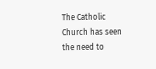The Catholic Church has seen the need to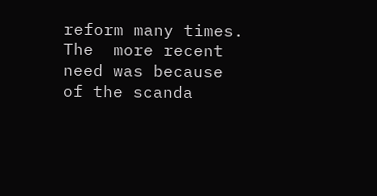reform many times. The  more recent need was because of the scanda